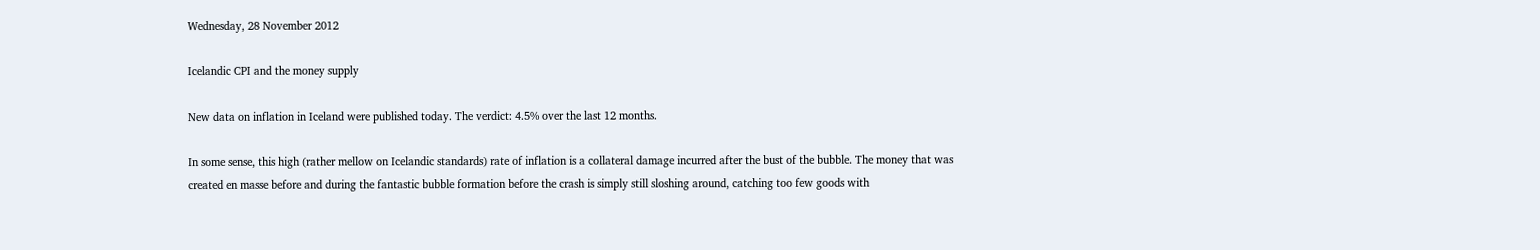Wednesday, 28 November 2012

Icelandic CPI and the money supply

New data on inflation in Iceland were published today. The verdict: 4.5% over the last 12 months.

In some sense, this high (rather mellow on Icelandic standards) rate of inflation is a collateral damage incurred after the bust of the bubble. The money that was created en masse before and during the fantastic bubble formation before the crash is simply still sloshing around, catching too few goods with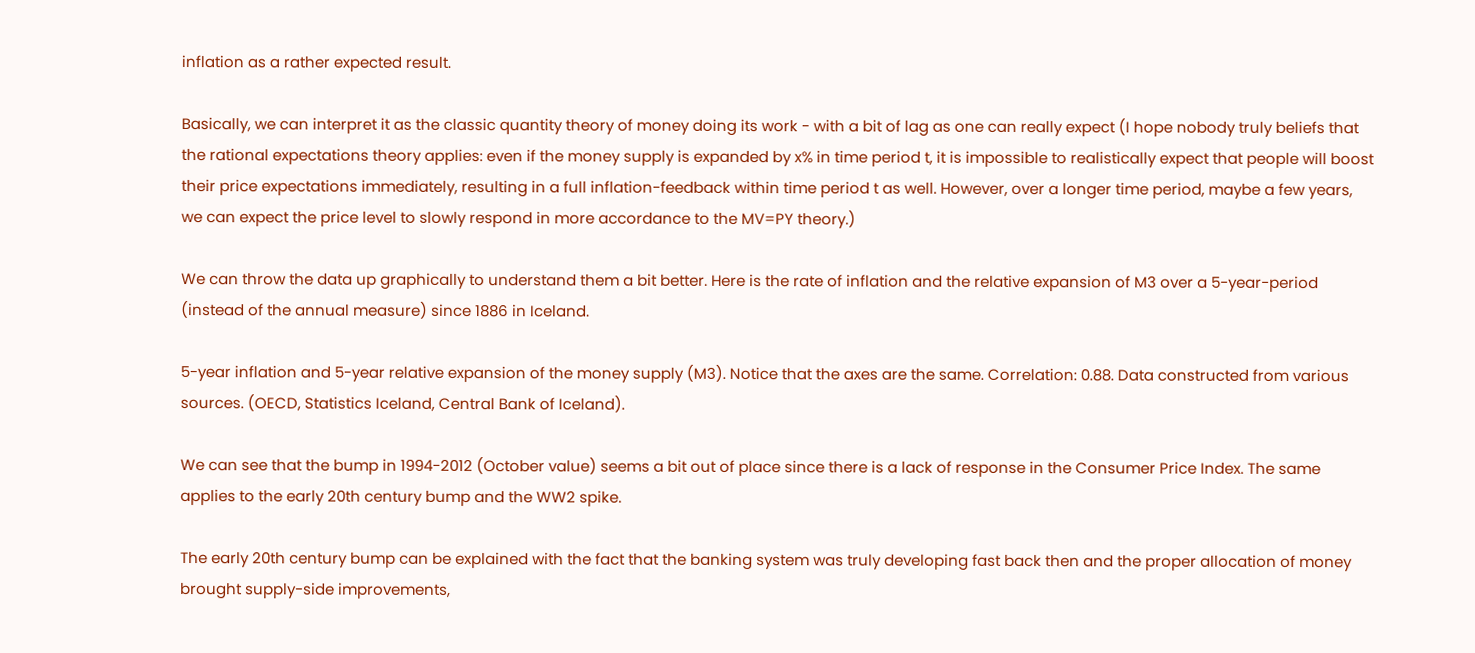inflation as a rather expected result.

Basically, we can interpret it as the classic quantity theory of money doing its work - with a bit of lag as one can really expect (I hope nobody truly beliefs that the rational expectations theory applies: even if the money supply is expanded by x% in time period t, it is impossible to realistically expect that people will boost their price expectations immediately, resulting in a full inflation-feedback within time period t as well. However, over a longer time period, maybe a few years, we can expect the price level to slowly respond in more accordance to the MV=PY theory.)

We can throw the data up graphically to understand them a bit better. Here is the rate of inflation and the relative expansion of M3 over a 5-year-period (instead of the annual measure) since 1886 in Iceland.

5-year inflation and 5-year relative expansion of the money supply (M3). Notice that the axes are the same. Correlation: 0.88. Data constructed from various sources. (OECD, Statistics Iceland, Central Bank of Iceland).

We can see that the bump in 1994-2012 (October value) seems a bit out of place since there is a lack of response in the Consumer Price Index. The same applies to the early 20th century bump and the WW2 spike.

The early 20th century bump can be explained with the fact that the banking system was truly developing fast back then and the proper allocation of money brought supply-side improvements,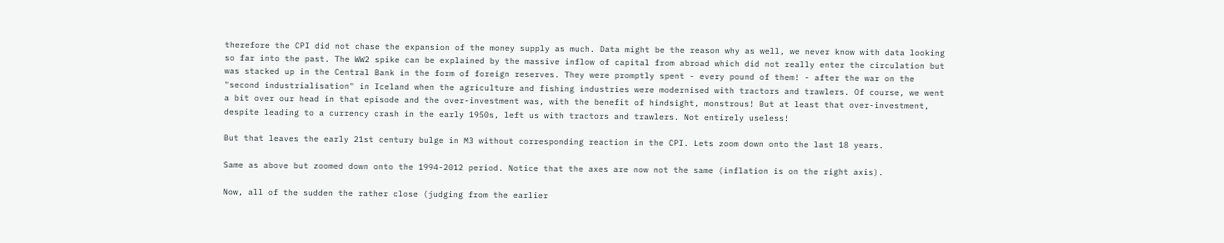therefore the CPI did not chase the expansion of the money supply as much. Data might be the reason why as well, we never know with data looking so far into the past. The WW2 spike can be explained by the massive inflow of capital from abroad which did not really enter the circulation but was stacked up in the Central Bank in the form of foreign reserves. They were promptly spent - every pound of them! - after the war on the "second industrialisation" in Iceland when the agriculture and fishing industries were modernised with tractors and trawlers. Of course, we went a bit over our head in that episode and the over-investment was, with the benefit of hindsight, monstrous! But at least that over-investment, despite leading to a currency crash in the early 1950s, left us with tractors and trawlers. Not entirely useless!

But that leaves the early 21st century bulge in M3 without corresponding reaction in the CPI. Lets zoom down onto the last 18 years.

Same as above but zoomed down onto the 1994-2012 period. Notice that the axes are now not the same (inflation is on the right axis).

Now, all of the sudden the rather close (judging from the earlier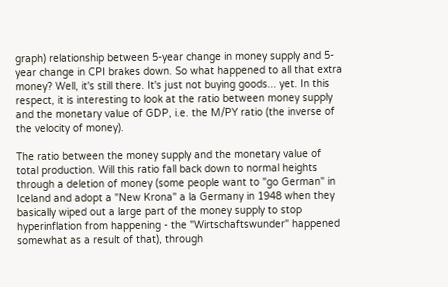graph) relationship between 5-year change in money supply and 5-year change in CPI brakes down. So what happened to all that extra money? Well, it's still there. It's just not buying goods... yet. In this respect, it is interesting to look at the ratio between money supply and the monetary value of GDP, i.e. the M/PY ratio (the inverse of the velocity of money).

The ratio between the money supply and the monetary value of total production. Will this ratio fall back down to normal heights through a deletion of money (some people want to "go German" in Iceland and adopt a "New Krona" a la Germany in 1948 when they basically wiped out a large part of the money supply to stop hyperinflation from happening - the "Wirtschaftswunder" happened somewhat as a result of that), through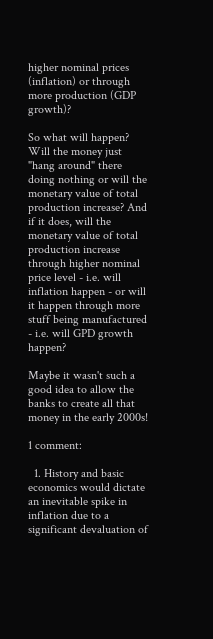higher nominal prices (inflation) or through more production (GDP growth)?

So what will happen? Will the money just "hang around" there doing nothing or will the monetary value of total production increase? And if it does, will the monetary value of total production increase through higher nominal price level - i.e. will inflation happen - or will it happen through more stuff being manufactured - i.e. will GPD growth happen?

Maybe it wasn't such a good idea to allow the banks to create all that money in the early 2000s!

1 comment:

  1. History and basic economics would dictate an inevitable spike in inflation due to a significant devaluation of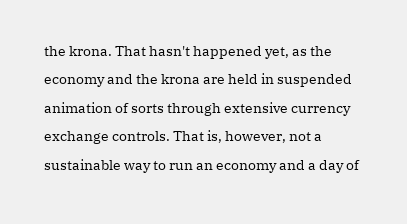the krona. That hasn't happened yet, as the economy and the krona are held in suspended animation of sorts through extensive currency exchange controls. That is, however, not a sustainable way to run an economy and a day of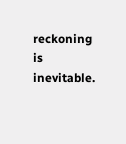reckoning is inevitable.